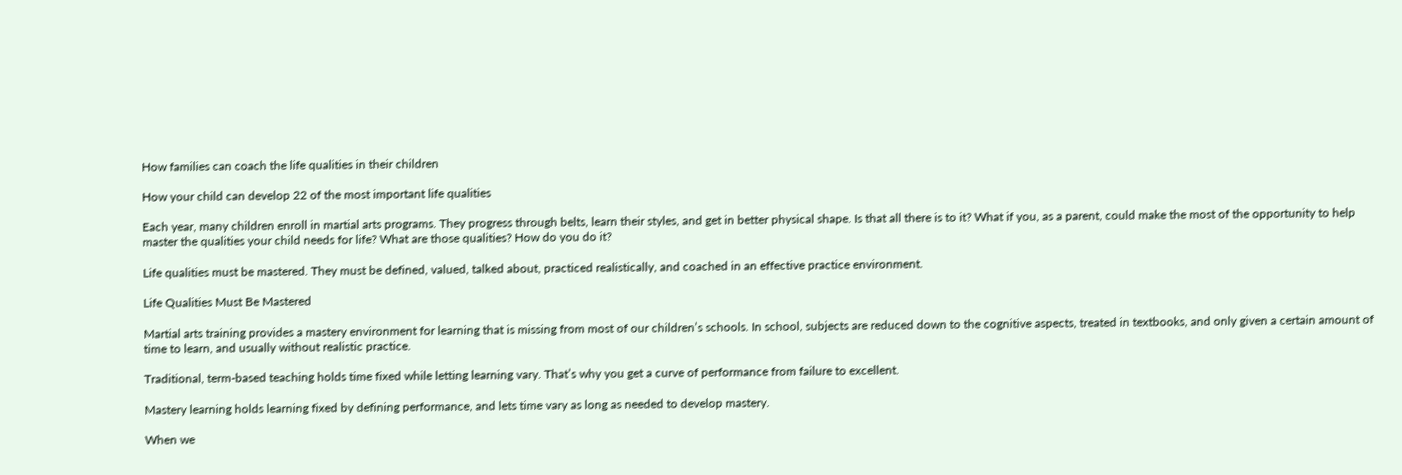How families can coach the life qualities in their children

How your child can develop 22 of the most important life qualities

Each year, many children enroll in martial arts programs. They progress through belts, learn their styles, and get in better physical shape. Is that all there is to it? What if you, as a parent, could make the most of the opportunity to help master the qualities your child needs for life? What are those qualities? How do you do it?

Life qualities must be mastered. They must be defined, valued, talked about, practiced realistically, and coached in an effective practice environment.

Life Qualities Must Be Mastered

Martial arts training provides a mastery environment for learning that is missing from most of our children’s schools. In school, subjects are reduced down to the cognitive aspects, treated in textbooks, and only given a certain amount of time to learn, and usually without realistic practice.

Traditional, term-based teaching holds time fixed while letting learning vary. That’s why you get a curve of performance from failure to excellent.

Mastery learning holds learning fixed by defining performance, and lets time vary as long as needed to develop mastery.

When we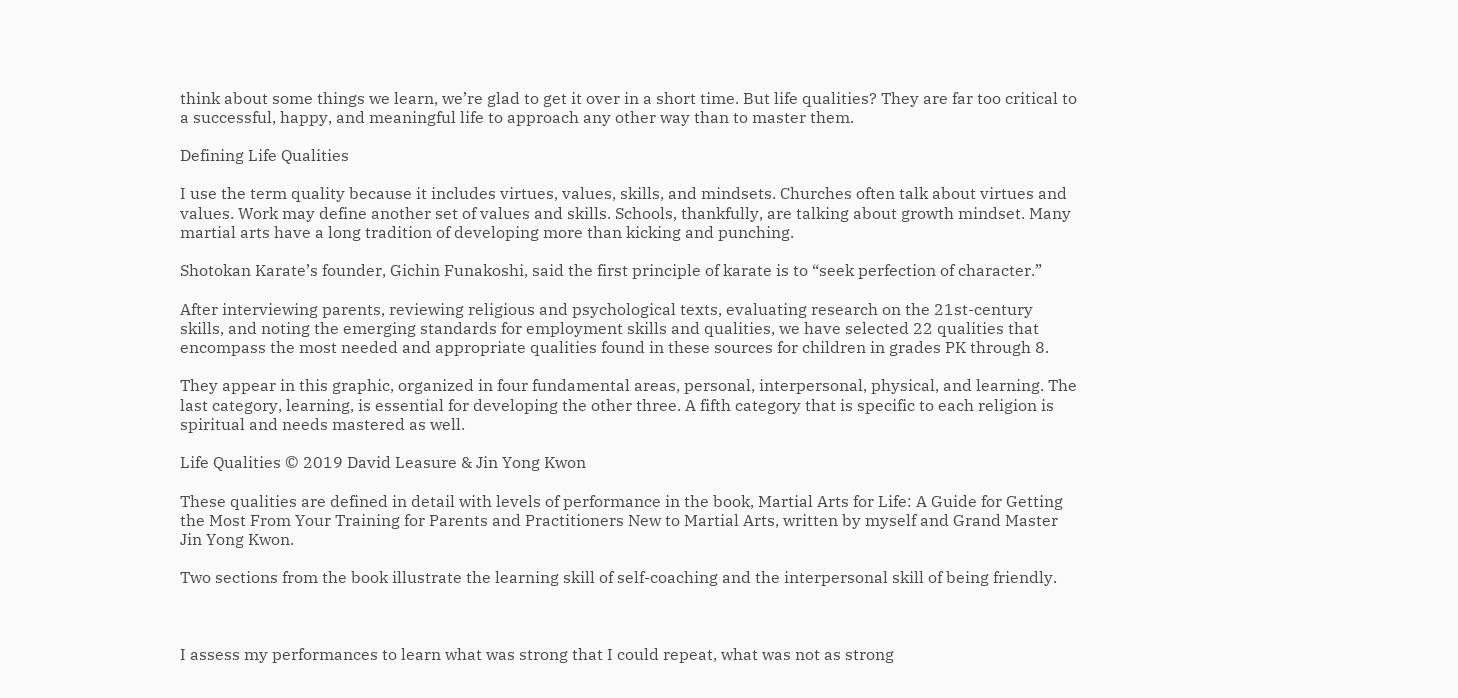think about some things we learn, we’re glad to get it over in a short time. But life qualities? They are far too critical to a successful, happy, and meaningful life to approach any other way than to master them.

Defining Life Qualities

I use the term quality because it includes virtues, values, skills, and mindsets. Churches often talk about virtues and values. Work may define another set of values and skills. Schools, thankfully, are talking about growth mindset. Many martial arts have a long tradition of developing more than kicking and punching.

Shotokan Karate’s founder, Gichin Funakoshi, said the first principle of karate is to “seek perfection of character.”

After interviewing parents, reviewing religious and psychological texts, evaluating research on the 21st-century skills, and noting the emerging standards for employment skills and qualities, we have selected 22 qualities that encompass the most needed and appropriate qualities found in these sources for children in grades PK through 8.

They appear in this graphic, organized in four fundamental areas, personal, interpersonal, physical, and learning. The last category, learning, is essential for developing the other three. A fifth category that is specific to each religion is spiritual and needs mastered as well.

Life Qualities © 2019 David Leasure & Jin Yong Kwon

These qualities are defined in detail with levels of performance in the book, Martial Arts for Life: A Guide for Getting the Most From Your Training for Parents and Practitioners New to Martial Arts, written by myself and Grand Master Jin Yong Kwon.

Two sections from the book illustrate the learning skill of self-coaching and the interpersonal skill of being friendly.



I assess my performances to learn what was strong that I could repeat, what was not as strong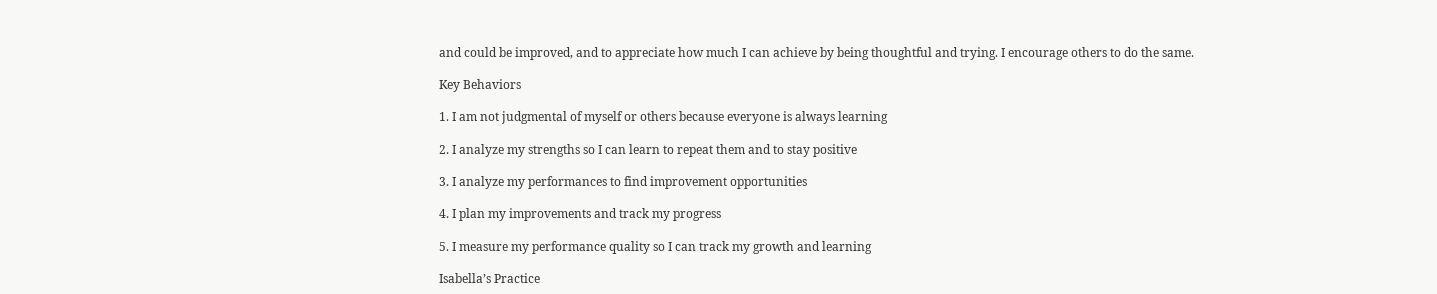and could be improved, and to appreciate how much I can achieve by being thoughtful and trying. I encourage others to do the same.

Key Behaviors

1. I am not judgmental of myself or others because everyone is always learning

2. I analyze my strengths so I can learn to repeat them and to stay positive

3. I analyze my performances to find improvement opportunities

4. I plan my improvements and track my progress

5. I measure my performance quality so I can track my growth and learning

Isabella’s Practice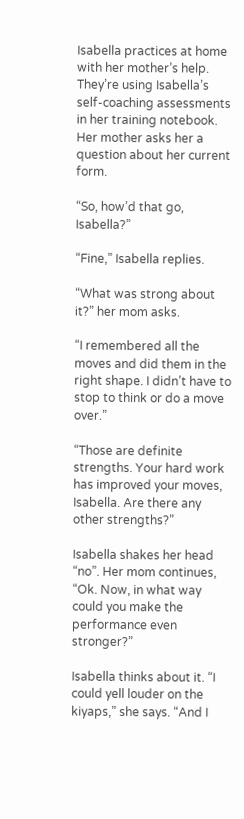Isabella practices at home with her mother’s help. They’re using Isabella’s self-coaching assessments in her training notebook. Her mother asks her a question about her current form.

“So, how’d that go, Isabella?”

“Fine,” Isabella replies.

“What was strong about it?” her mom asks.

“I remembered all the moves and did them in the right shape. I didn’t have to stop to think or do a move over.”

“Those are definite strengths. Your hard work has improved your moves, Isabella. Are there any other strengths?”

Isabella shakes her head “no”. Her mom continues, “Ok. Now, in what way could you make the performance even stronger?”

Isabella thinks about it. “I could yell louder on the kiyaps,” she says. “And I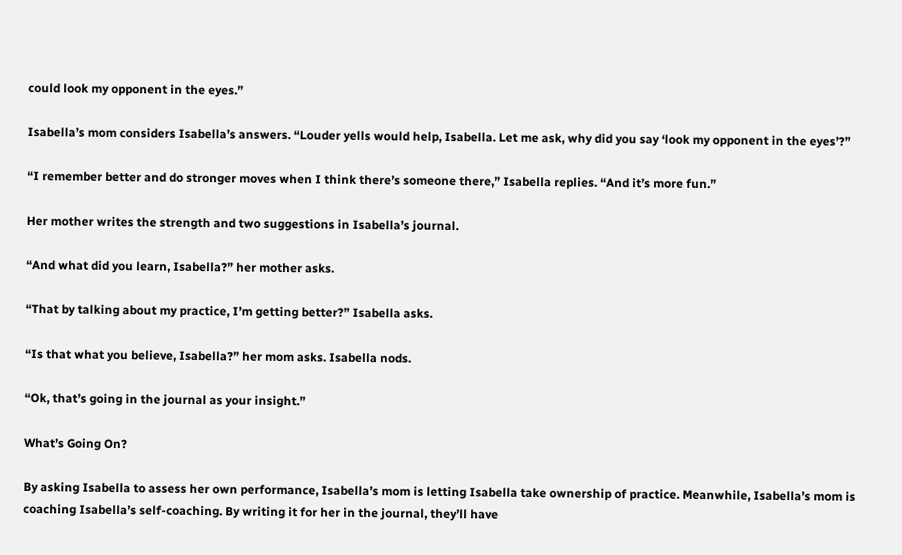could look my opponent in the eyes.”

Isabella’s mom considers Isabella’s answers. “Louder yells would help, Isabella. Let me ask, why did you say ‘look my opponent in the eyes’?”

“I remember better and do stronger moves when I think there’s someone there,” Isabella replies. “And it’s more fun.”

Her mother writes the strength and two suggestions in Isabella’s journal.

“And what did you learn, Isabella?” her mother asks.

“That by talking about my practice, I’m getting better?” Isabella asks.

“Is that what you believe, Isabella?” her mom asks. Isabella nods.

“Ok, that’s going in the journal as your insight.”

What’s Going On?

By asking Isabella to assess her own performance, Isabella’s mom is letting Isabella take ownership of practice. Meanwhile, Isabella’s mom is coaching Isabella’s self-coaching. By writing it for her in the journal, they’ll have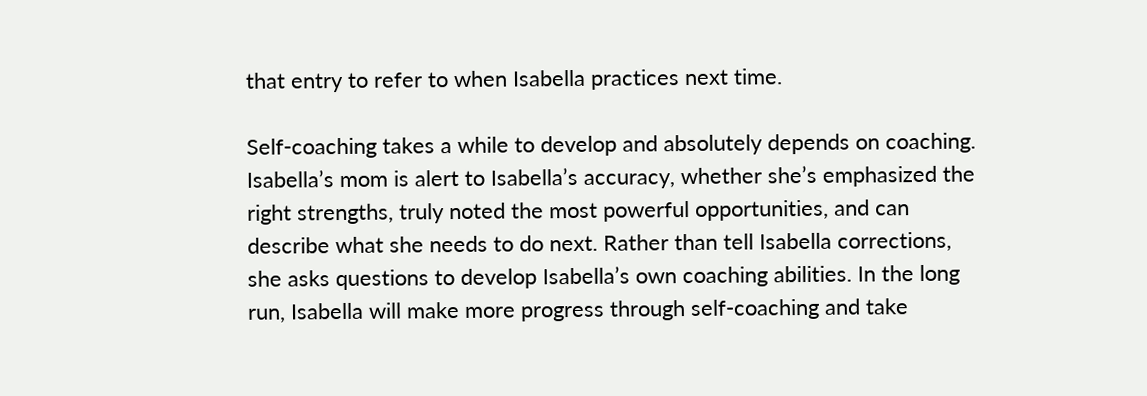that entry to refer to when Isabella practices next time.

Self-coaching takes a while to develop and absolutely depends on coaching. Isabella’s mom is alert to Isabella’s accuracy, whether she’s emphasized the right strengths, truly noted the most powerful opportunities, and can describe what she needs to do next. Rather than tell Isabella corrections, she asks questions to develop Isabella’s own coaching abilities. In the long run, Isabella will make more progress through self-coaching and take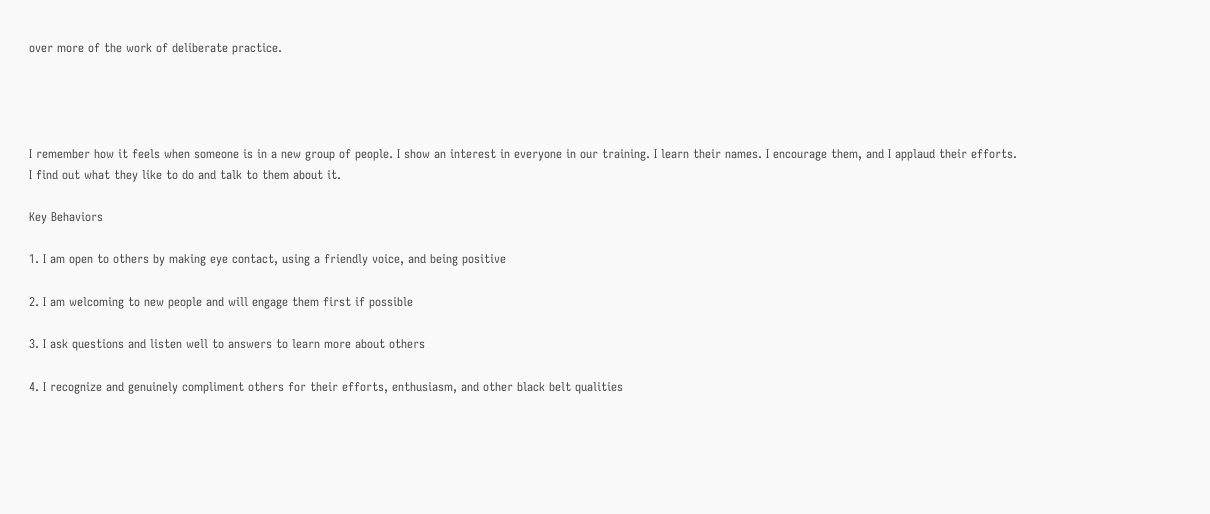over more of the work of deliberate practice.




I remember how it feels when someone is in a new group of people. I show an interest in everyone in our training. I learn their names. I encourage them, and I applaud their efforts. I find out what they like to do and talk to them about it.

Key Behaviors

1. I am open to others by making eye contact, using a friendly voice, and being positive

2. I am welcoming to new people and will engage them first if possible

3. I ask questions and listen well to answers to learn more about others

4. I recognize and genuinely compliment others for their efforts, enthusiasm, and other black belt qualities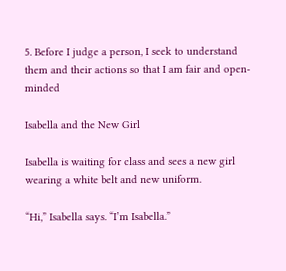5. Before I judge a person, I seek to understand them and their actions so that I am fair and open-minded

Isabella and the New Girl

Isabella is waiting for class and sees a new girl wearing a white belt and new uniform.

“Hi,” Isabella says. “I’m Isabella.”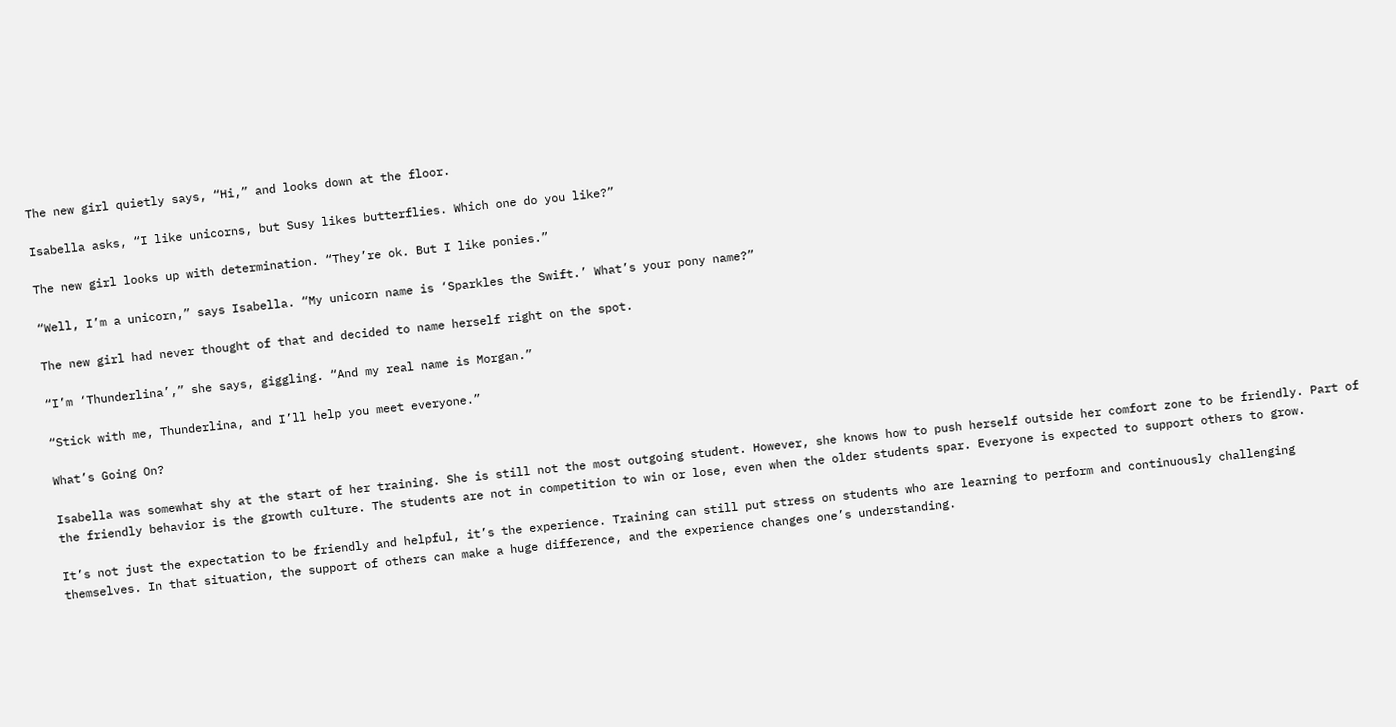The new girl quietly says, “Hi,” and looks down at the floor.

Isabella asks, “I like unicorns, but Susy likes butterflies. Which one do you like?”

The new girl looks up with determination. “They’re ok. But I like ponies.”

“Well, I’m a unicorn,” says Isabella. “My unicorn name is ‘Sparkles the Swift.’ What’s your pony name?”

The new girl had never thought of that and decided to name herself right on the spot.

“I’m ‘Thunderlina’,” she says, giggling. “And my real name is Morgan.”

“Stick with me, Thunderlina, and I’ll help you meet everyone.”

What’s Going On?

Isabella was somewhat shy at the start of her training. She is still not the most outgoing student. However, she knows how to push herself outside her comfort zone to be friendly. Part of the friendly behavior is the growth culture. The students are not in competition to win or lose, even when the older students spar. Everyone is expected to support others to grow.

It’s not just the expectation to be friendly and helpful, it’s the experience. Training can still put stress on students who are learning to perform and continuously challenging themselves. In that situation, the support of others can make a huge difference, and the experience changes one’s understanding.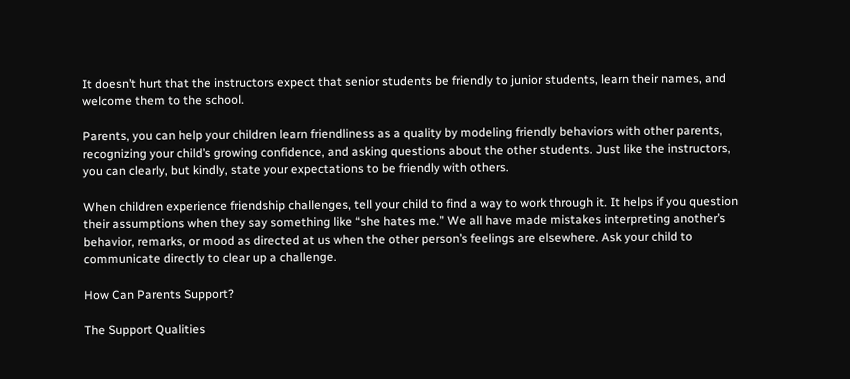It doesn’t hurt that the instructors expect that senior students be friendly to junior students, learn their names, and welcome them to the school.

Parents, you can help your children learn friendliness as a quality by modeling friendly behaviors with other parents, recognizing your child’s growing confidence, and asking questions about the other students. Just like the instructors, you can clearly, but kindly, state your expectations to be friendly with others.

When children experience friendship challenges, tell your child to find a way to work through it. It helps if you question their assumptions when they say something like “she hates me.” We all have made mistakes interpreting another’s behavior, remarks, or mood as directed at us when the other person’s feelings are elsewhere. Ask your child to communicate directly to clear up a challenge.

How Can Parents Support?

The Support Qualities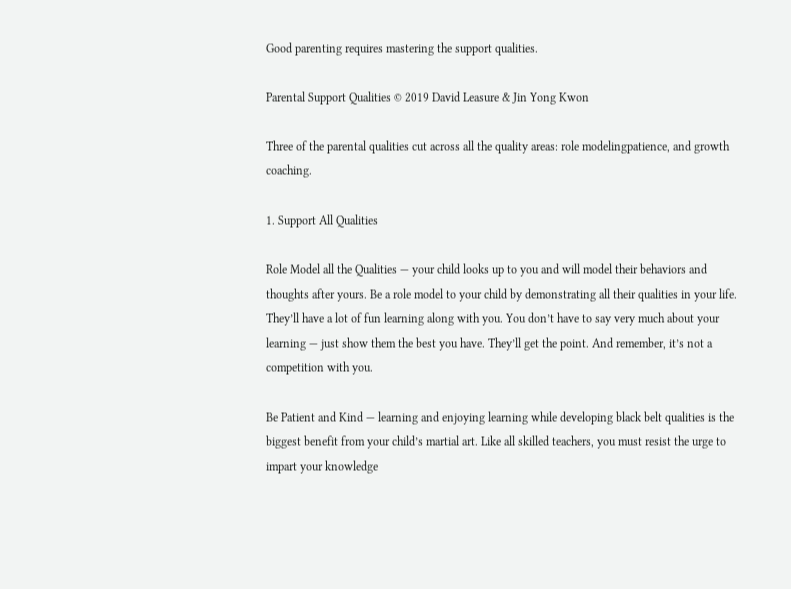Good parenting requires mastering the support qualities.

Parental Support Qualities © 2019 David Leasure & Jin Yong Kwon

Three of the parental qualities cut across all the quality areas: role modelingpatience, and growth coaching.

1. Support All Qualities

Role Model all the Qualities — your child looks up to you and will model their behaviors and thoughts after yours. Be a role model to your child by demonstrating all their qualities in your life. They’ll have a lot of fun learning along with you. You don’t have to say very much about your learning — just show them the best you have. They’ll get the point. And remember, it’s not a competition with you.

Be Patient and Kind — learning and enjoying learning while developing black belt qualities is the biggest benefit from your child’s martial art. Like all skilled teachers, you must resist the urge to impart your knowledge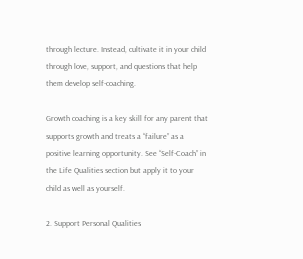through lecture. Instead, cultivate it in your child through love, support, and questions that help them develop self-coaching.

Growth coaching is a key skill for any parent that supports growth and treats a “failure” as a positive learning opportunity. See “Self-Coach” in the Life Qualities section but apply it to your child as well as yourself.

2. Support Personal Qualities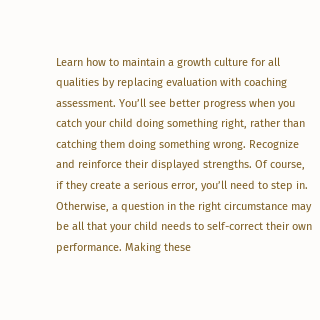Learn how to maintain a growth culture for all qualities by replacing evaluation with coaching assessment. You’ll see better progress when you catch your child doing something right, rather than catching them doing something wrong. Recognize and reinforce their displayed strengths. Of course, if they create a serious error, you’ll need to step in. Otherwise, a question in the right circumstance may be all that your child needs to self-correct their own performance. Making these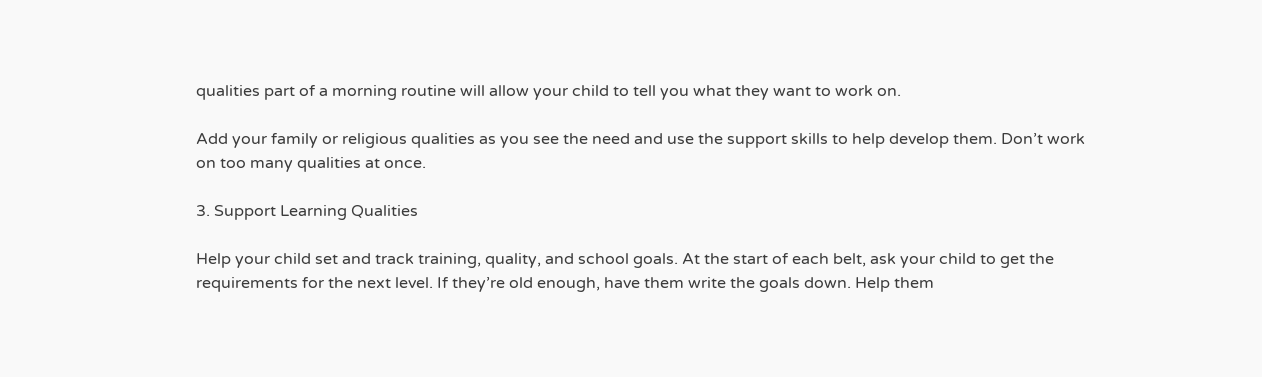qualities part of a morning routine will allow your child to tell you what they want to work on.

Add your family or religious qualities as you see the need and use the support skills to help develop them. Don’t work on too many qualities at once.

3. Support Learning Qualities

Help your child set and track training, quality, and school goals. At the start of each belt, ask your child to get the requirements for the next level. If they’re old enough, have them write the goals down. Help them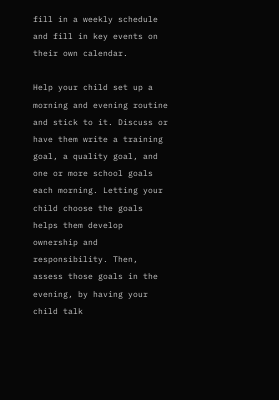fill in a weekly schedule and fill in key events on their own calendar.

Help your child set up a morning and evening routine and stick to it. Discuss or have them write a training goal, a quality goal, and one or more school goals each morning. Letting your child choose the goals helps them develop ownership and responsibility. Then, assess those goals in the evening, by having your child talk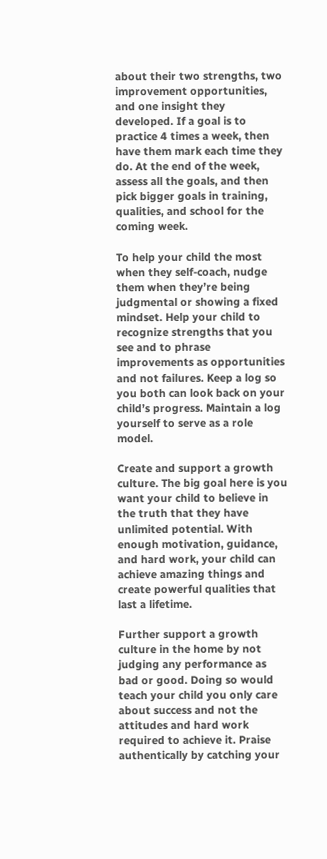about their two strengths, two improvement opportunities, and one insight they developed. If a goal is to practice 4 times a week, then have them mark each time they do. At the end of the week, assess all the goals, and then pick bigger goals in training, qualities, and school for the coming week.

To help your child the most when they self-coach, nudge them when they’re being judgmental or showing a fixed mindset. Help your child to recognize strengths that you see and to phrase improvements as opportunities and not failures. Keep a log so you both can look back on your child’s progress. Maintain a log yourself to serve as a role model.

Create and support a growth culture. The big goal here is you want your child to believe in the truth that they have unlimited potential. With enough motivation, guidance, and hard work, your child can achieve amazing things and create powerful qualities that last a lifetime.

Further support a growth culture in the home by not judging any performance as bad or good. Doing so would teach your child you only care about success and not the attitudes and hard work required to achieve it. Praise authentically by catching your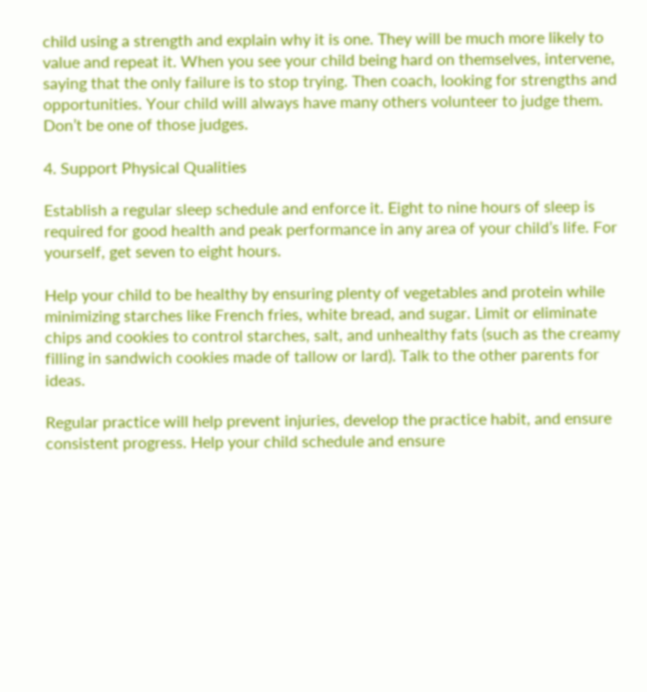child using a strength and explain why it is one. They will be much more likely to value and repeat it. When you see your child being hard on themselves, intervene, saying that the only failure is to stop trying. Then coach, looking for strengths and opportunities. Your child will always have many others volunteer to judge them. Don’t be one of those judges.

4. Support Physical Qualities

Establish a regular sleep schedule and enforce it. Eight to nine hours of sleep is required for good health and peak performance in any area of your child’s life. For yourself, get seven to eight hours.

Help your child to be healthy by ensuring plenty of vegetables and protein while minimizing starches like French fries, white bread, and sugar. Limit or eliminate chips and cookies to control starches, salt, and unhealthy fats (such as the creamy filling in sandwich cookies made of tallow or lard). Talk to the other parents for ideas.

Regular practice will help prevent injuries, develop the practice habit, and ensure consistent progress. Help your child schedule and ensure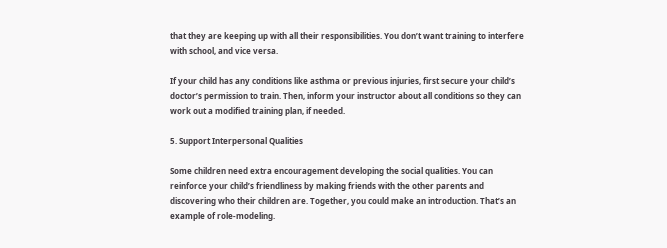that they are keeping up with all their responsibilities. You don’t want training to interfere with school, and vice versa.

If your child has any conditions like asthma or previous injuries, first secure your child’s doctor’s permission to train. Then, inform your instructor about all conditions so they can work out a modified training plan, if needed.

5. Support Interpersonal Qualities

Some children need extra encouragement developing the social qualities. You can reinforce your child’s friendliness by making friends with the other parents and discovering who their children are. Together, you could make an introduction. That’s an example of role-modeling.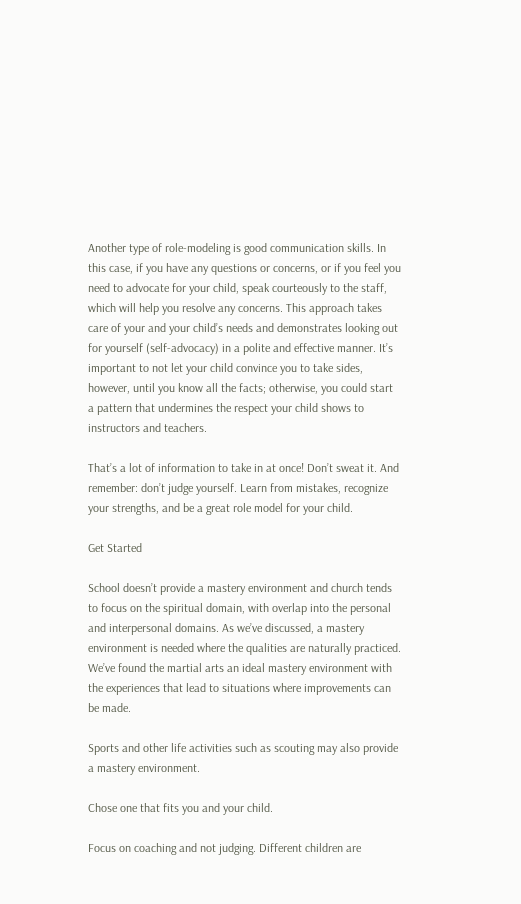Another type of role-modeling is good communication skills. In this case, if you have any questions or concerns, or if you feel you need to advocate for your child, speak courteously to the staff, which will help you resolve any concerns. This approach takes care of your and your child’s needs and demonstrates looking out for yourself (self-advocacy) in a polite and effective manner. It’s important to not let your child convince you to take sides, however, until you know all the facts; otherwise, you could start a pattern that undermines the respect your child shows to instructors and teachers.

That’s a lot of information to take in at once! Don’t sweat it. And remember: don’t judge yourself. Learn from mistakes, recognize your strengths, and be a great role model for your child.

Get Started

School doesn’t provide a mastery environment and church tends to focus on the spiritual domain, with overlap into the personal and interpersonal domains. As we’ve discussed, a mastery environment is needed where the qualities are naturally practiced. We’ve found the martial arts an ideal mastery environment with the experiences that lead to situations where improvements can be made.

Sports and other life activities such as scouting may also provide a mastery environment.

Chose one that fits you and your child.

Focus on coaching and not judging. Different children are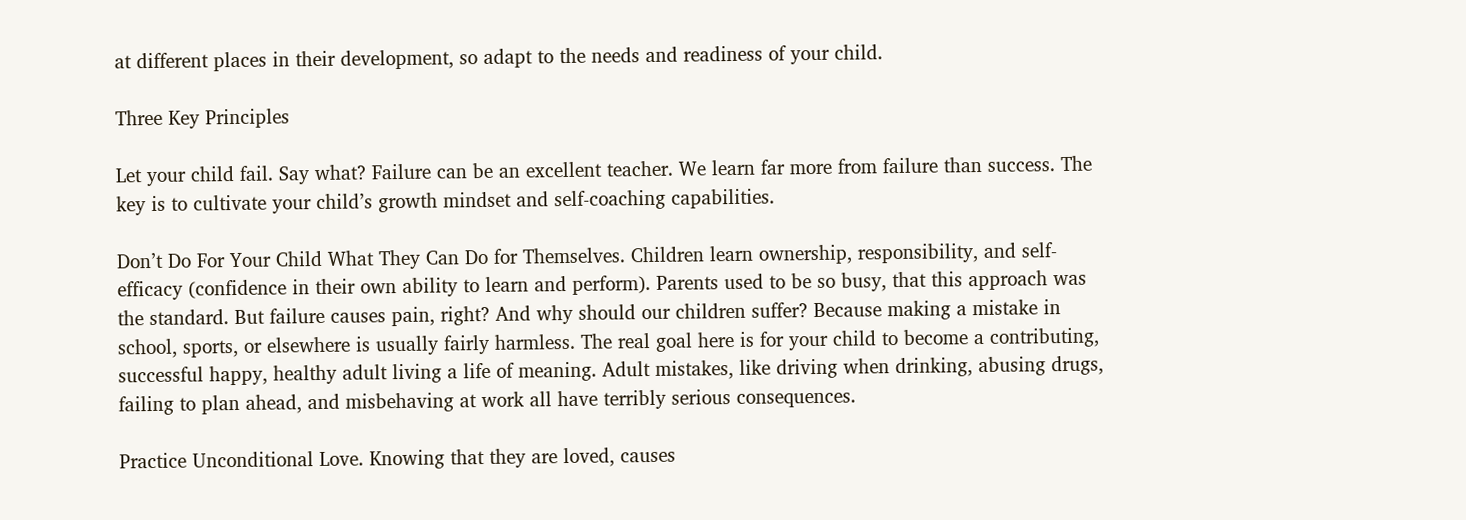at different places in their development, so adapt to the needs and readiness of your child.

Three Key Principles

Let your child fail. Say what? Failure can be an excellent teacher. We learn far more from failure than success. The key is to cultivate your child’s growth mindset and self-coaching capabilities.

Don’t Do For Your Child What They Can Do for Themselves. Children learn ownership, responsibility, and self-efficacy (confidence in their own ability to learn and perform). Parents used to be so busy, that this approach was the standard. But failure causes pain, right? And why should our children suffer? Because making a mistake in school, sports, or elsewhere is usually fairly harmless. The real goal here is for your child to become a contributing, successful happy, healthy adult living a life of meaning. Adult mistakes, like driving when drinking, abusing drugs, failing to plan ahead, and misbehaving at work all have terribly serious consequences.

Practice Unconditional Love. Knowing that they are loved, causes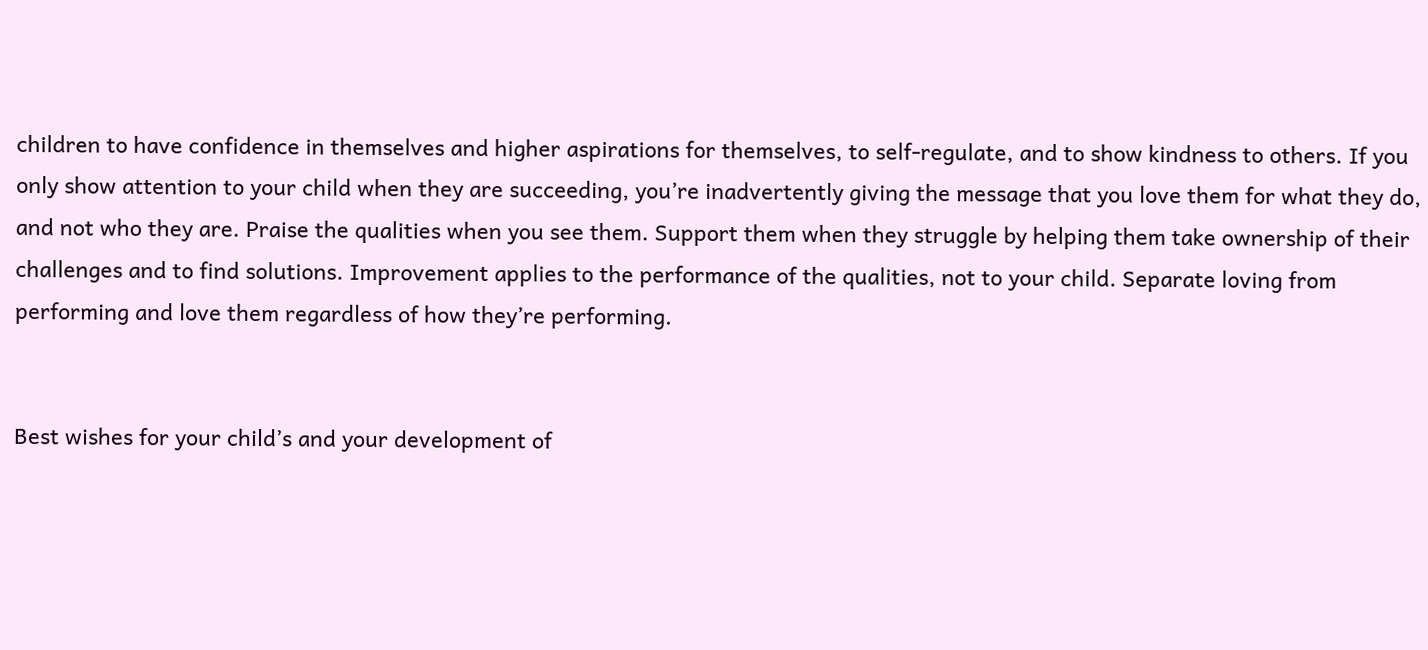children to have confidence in themselves and higher aspirations for themselves, to self-regulate, and to show kindness to others. If you only show attention to your child when they are succeeding, you’re inadvertently giving the message that you love them for what they do, and not who they are. Praise the qualities when you see them. Support them when they struggle by helping them take ownership of their challenges and to find solutions. Improvement applies to the performance of the qualities, not to your child. Separate loving from performing and love them regardless of how they’re performing.


Best wishes for your child’s and your development of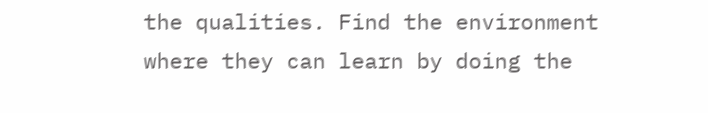the qualities. Find the environment where they can learn by doing the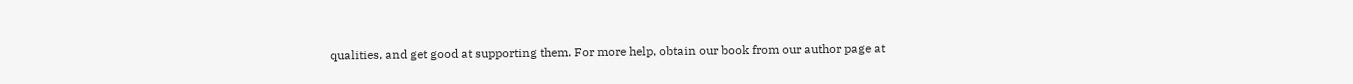qualities, and get good at supporting them. For more help, obtain our book from our author page at